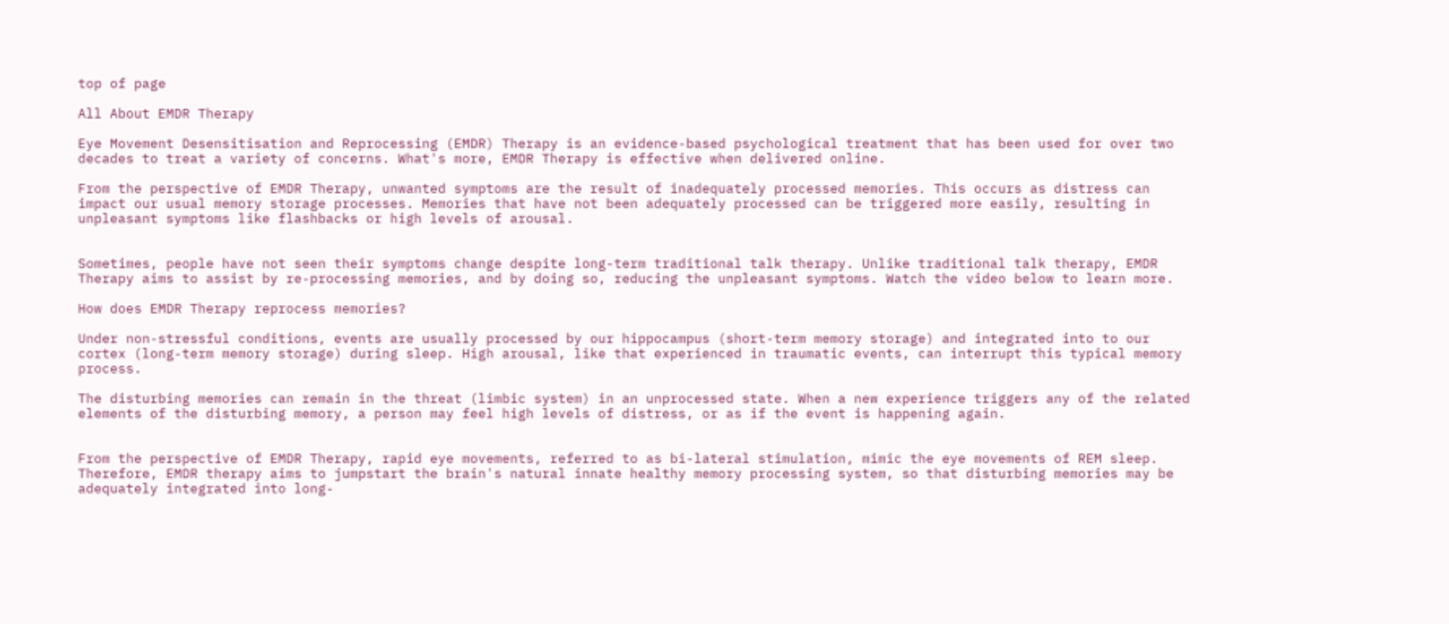top of page

All About EMDR Therapy

Eye Movement Desensitisation and Reprocessing (EMDR) Therapy is an evidence-based psychological treatment that has been used for over two decades to treat a variety of concerns. What's more, EMDR Therapy is effective when delivered online.

From the perspective of EMDR Therapy, unwanted symptoms are the result of inadequately processed memories. This occurs as distress can impact our usual memory storage processes. Memories that have not been adequately processed can be triggered more easily, resulting in unpleasant symptoms like flashbacks or high levels of arousal.


Sometimes, people have not seen their symptoms change despite long-term traditional talk therapy. Unlike traditional talk therapy, EMDR Therapy aims to assist by re-processing memories, and by doing so, reducing the unpleasant symptoms. Watch the video below to learn more.

How does EMDR Therapy reprocess memories?

Under non-stressful conditions, events are usually processed by our hippocampus (short-term memory storage) and integrated into to our cortex (long-term memory storage) during sleep. High arousal, like that experienced in traumatic events, can interrupt this typical memory process.

The disturbing memories can remain in the threat (limbic system) in an unprocessed state. When a new experience triggers any of the related elements of the disturbing memory, a person may feel high levels of distress, or as if the event is happening again.


From the perspective of EMDR Therapy, rapid eye movements, referred to as bi-lateral stimulation, mimic the eye movements of REM sleep. Therefore, EMDR therapy aims to jumpstart the brain's natural innate healthy memory processing system, so that disturbing memories may be adequately integrated into long-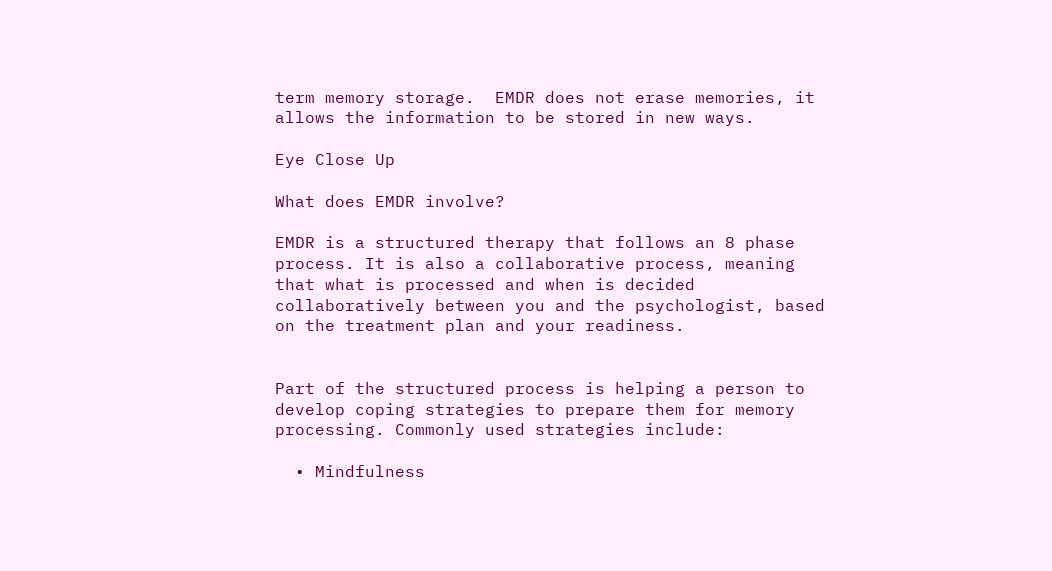term memory storage.  EMDR does not erase memories, it allows the information to be stored in new ways.

Eye Close Up

What does EMDR involve?

EMDR is a structured therapy that follows an 8 phase process. It is also a collaborative process, meaning that what is processed and when is decided collaboratively between you and the psychologist, based on the treatment plan and your readiness.


Part of the structured process is helping a person to develop coping strategies to prepare them for memory processing. Commonly used strategies include:

  • Mindfulness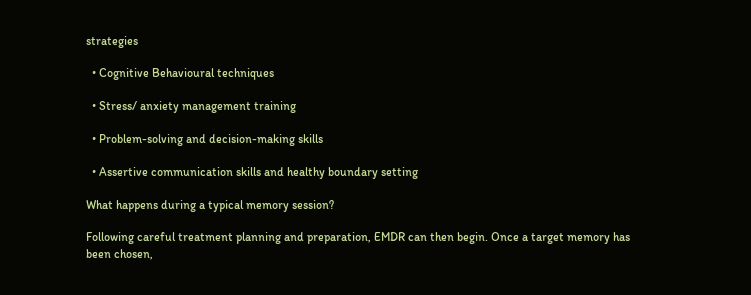strategies

  • Cognitive Behavioural techniques

  • Stress/ anxiety management training

  • Problem-solving and decision-making skills

  • Assertive communication skills and healthy boundary setting

What happens during a typical memory session?

Following careful treatment planning and preparation, EMDR can then begin. Once a target memory has been chosen,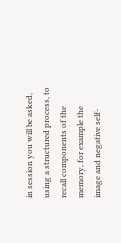in session you will be asked, using a structured process, to recall components of the memory, for example the image and negative self-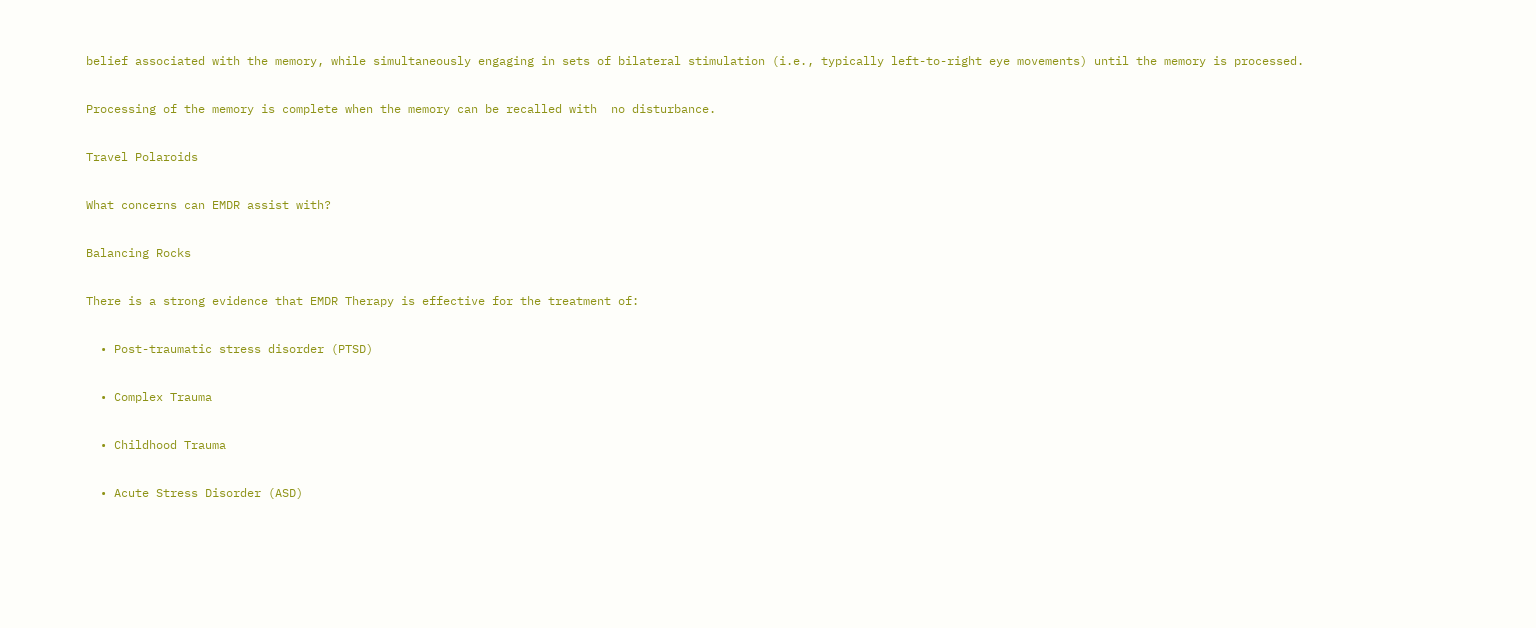belief associated with the memory, while simultaneously engaging in sets of bilateral stimulation (i.e., typically left-to-right eye movements) until the memory is processed.

Processing of the memory is complete when the memory can be recalled with  no disturbance.

Travel Polaroids

What concerns can EMDR assist with?

Balancing Rocks

There is a strong evidence that EMDR Therapy is effective for the treatment of:

  • Post-traumatic stress disorder (PTSD)

  • Complex Trauma

  • Childhood Trauma

  • Acute Stress Disorder (ASD)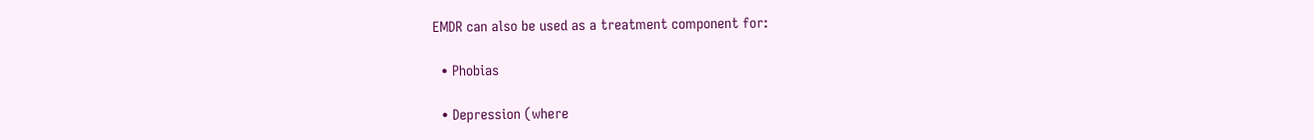EMDR can also be used as a treatment component for:

  • Phobias

  • Depression (where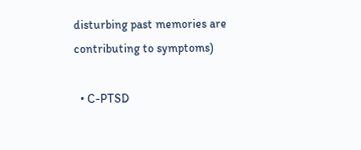disturbing past memories are contributing to symptoms)

  • C-PTSD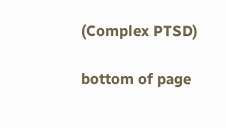(Complex PTSD)

bottom of page